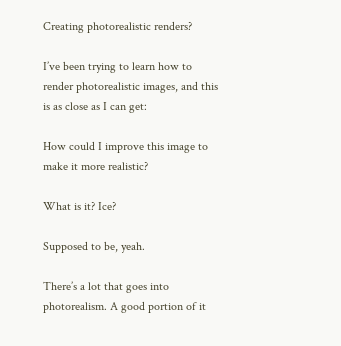Creating photorealistic renders?

I’ve been trying to learn how to render photorealistic images, and this is as close as I can get:

How could I improve this image to make it more realistic?

What is it? Ice?

Supposed to be, yeah.

There’s a lot that goes into photorealism. A good portion of it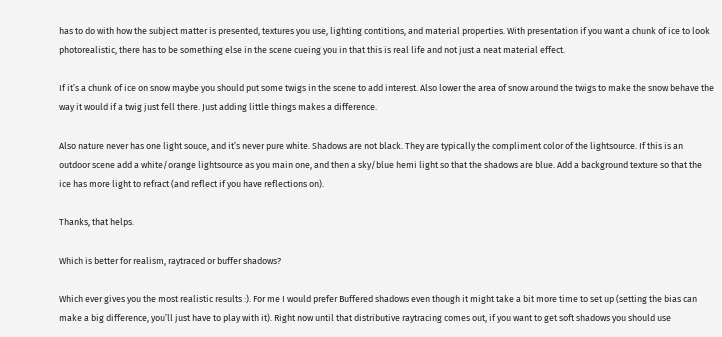has to do with how the subject matter is presented, textures you use, lighting contitions, and material properties. With presentation if you want a chunk of ice to look photorealistic, there has to be something else in the scene cueing you in that this is real life and not just a neat material effect.

If it’s a chunk of ice on snow maybe you should put some twigs in the scene to add interest. Also lower the area of snow around the twigs to make the snow behave the way it would if a twig just fell there. Just adding little things makes a difference.

Also nature never has one light souce, and it’s never pure white. Shadows are not black. They are typically the compliment color of the lightsource. If this is an outdoor scene add a white/orange lightsource as you main one, and then a sky/blue hemi light so that the shadows are blue. Add a background texture so that the ice has more light to refract (and reflect if you have reflections on).

Thanks, that helps.

Which is better for realism, raytraced or buffer shadows?

Which ever gives you the most realistic results :). For me I would prefer Buffered shadows even though it might take a bit more time to set up (setting the bias can make a big difference, you’ll just have to play with it). Right now until that distributive raytracing comes out, if you want to get soft shadows you should use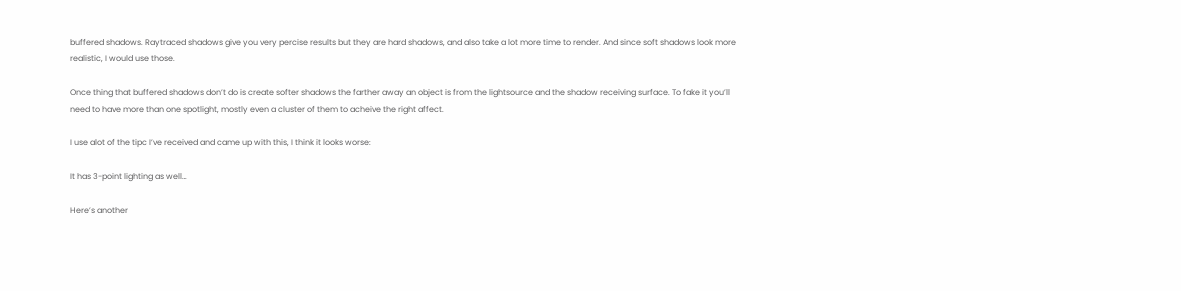buffered shadows. Raytraced shadows give you very percise results but they are hard shadows, and also take a lot more time to render. And since soft shadows look more realistic, I would use those.

Once thing that buffered shadows don’t do is create softer shadows the farther away an object is from the lightsource and the shadow receiving surface. To fake it you’ll need to have more than one spotlight, mostly even a cluster of them to acheive the right affect.

I use alot of the tipc I’ve received and came up with this, I think it looks worse:

It has 3-point lighting as well…

Here’s another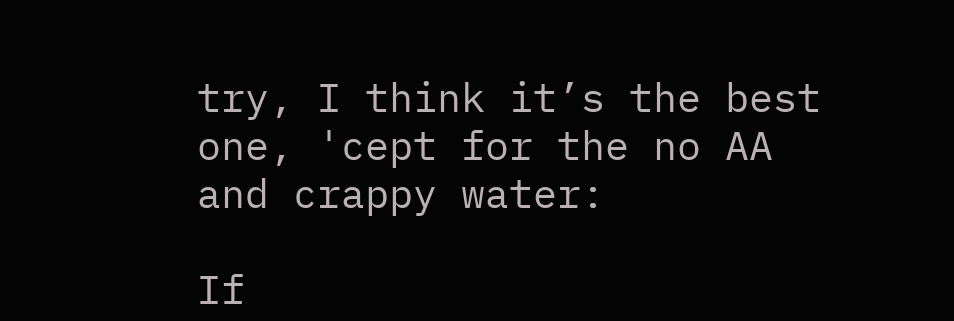try, I think it’s the best one, 'cept for the no AA and crappy water:

If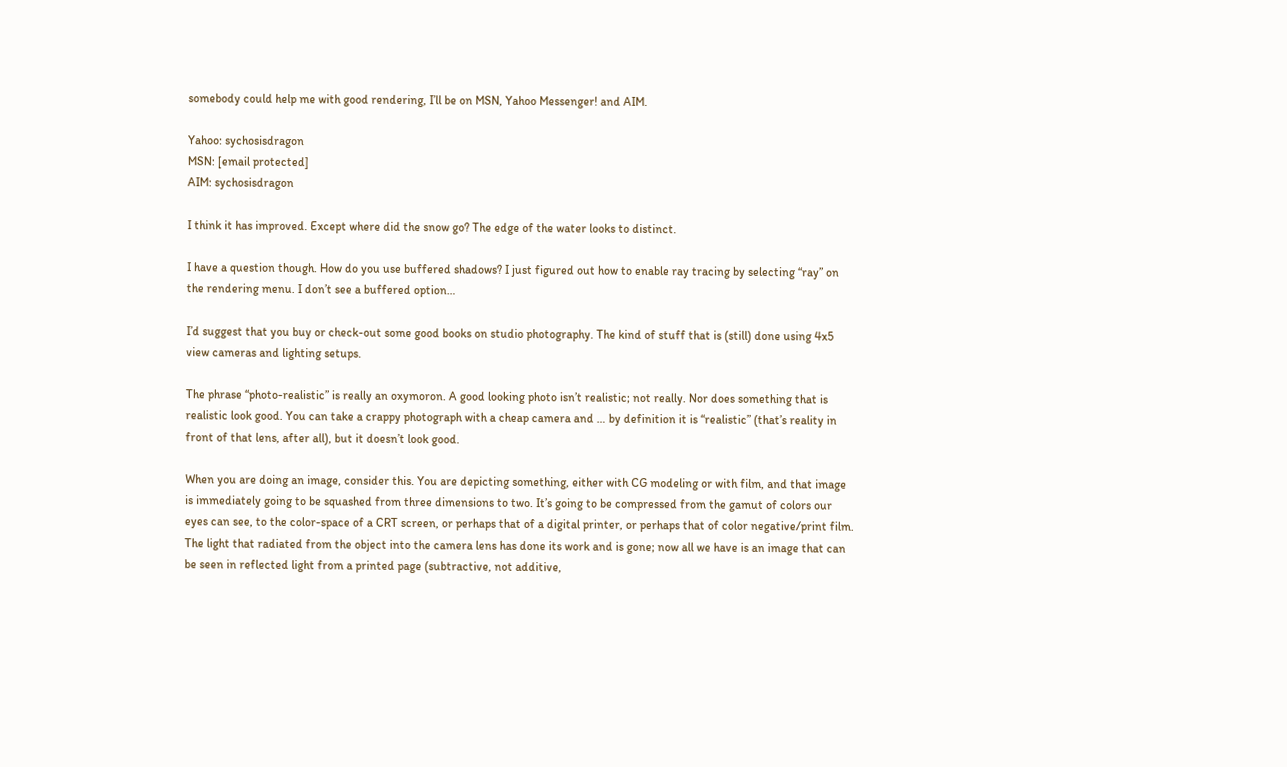somebody could help me with good rendering, I’ll be on MSN, Yahoo Messenger! and AIM.

Yahoo: sychosisdragon
MSN: [email protected]
AIM: sychosisdragon

I think it has improved. Except where did the snow go? The edge of the water looks to distinct.

I have a question though. How do you use buffered shadows? I just figured out how to enable ray tracing by selecting “ray” on the rendering menu. I don’t see a buffered option…

I’d suggest that you buy or check-out some good books on studio photography. The kind of stuff that is (still) done using 4x5 view cameras and lighting setups.

The phrase “photo-realistic” is really an oxymoron. A good looking photo isn’t realistic; not really. Nor does something that is realistic look good. You can take a crappy photograph with a cheap camera and … by definition it is “realistic” (that’s reality in front of that lens, after all), but it doesn’t look good.

When you are doing an image, consider this. You are depicting something, either with CG modeling or with film, and that image is immediately going to be squashed from three dimensions to two. It’s going to be compressed from the gamut of colors our eyes can see, to the color-space of a CRT screen, or perhaps that of a digital printer, or perhaps that of color negative/print film. The light that radiated from the object into the camera lens has done its work and is gone; now all we have is an image that can be seen in reflected light from a printed page (subtractive, not additive,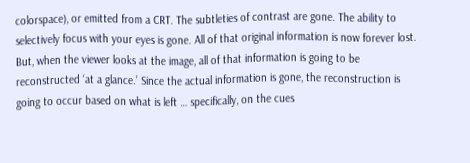colorspace), or emitted from a CRT. The subtleties of contrast are gone. The ability to selectively focus with your eyes is gone. All of that original information is now forever lost. But, when the viewer looks at the image, all of that information is going to be reconstructed ‘at a glance.’ Since the actual information is gone, the reconstruction is going to occur based on what is left … specifically, on the cues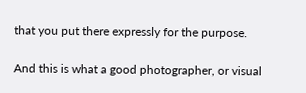that you put there expressly for the purpose.

And this is what a good photographer, or visual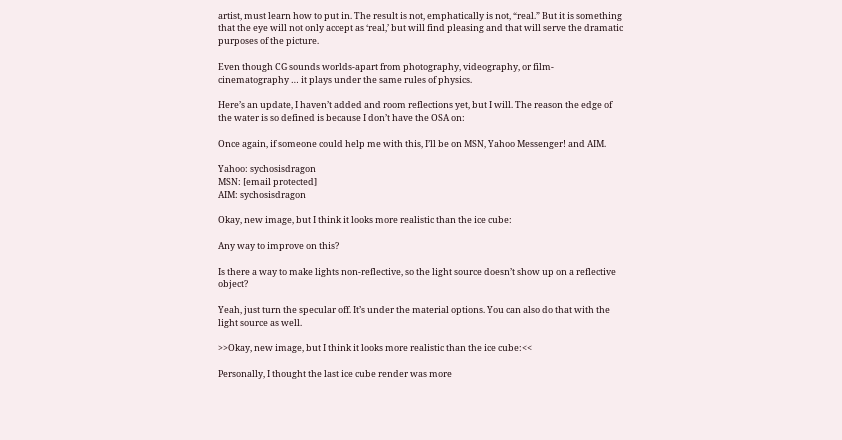artist, must learn how to put in. The result is not, emphatically is not, “real.” But it is something that the eye will not only accept as ‘real,’ but will find pleasing and that will serve the dramatic purposes of the picture.

Even though CG sounds worlds-apart from photography, videography, or film-cinematography … it plays under the same rules of physics.

Here’s an update, I haven’t added and room reflections yet, but I will. The reason the edge of the water is so defined is because I don’t have the OSA on:

Once again, if someone could help me with this, I’ll be on MSN, Yahoo Messenger! and AIM.

Yahoo: sychosisdragon
MSN: [email protected]
AIM: sychosisdragon

Okay, new image, but I think it looks more realistic than the ice cube:

Any way to improve on this?

Is there a way to make lights non-reflective, so the light source doesn’t show up on a reflective object?

Yeah, just turn the specular off. It’s under the material options. You can also do that with the light source as well.

>>Okay, new image, but I think it looks more realistic than the ice cube:<<

Personally, I thought the last ice cube render was more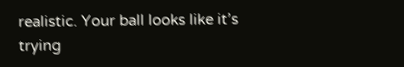realistic. Your ball looks like it’s trying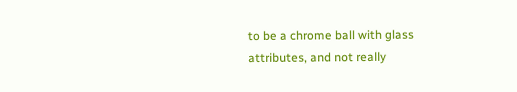to be a chrome ball with glass attributes, and not really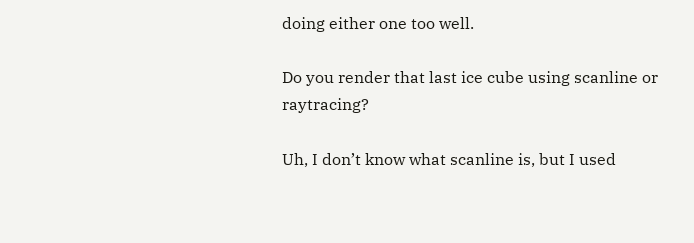doing either one too well.

Do you render that last ice cube using scanline or raytracing?

Uh, I don’t know what scanline is, but I used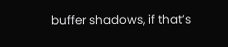buffer shadows, if that’s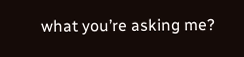what you’re asking me?